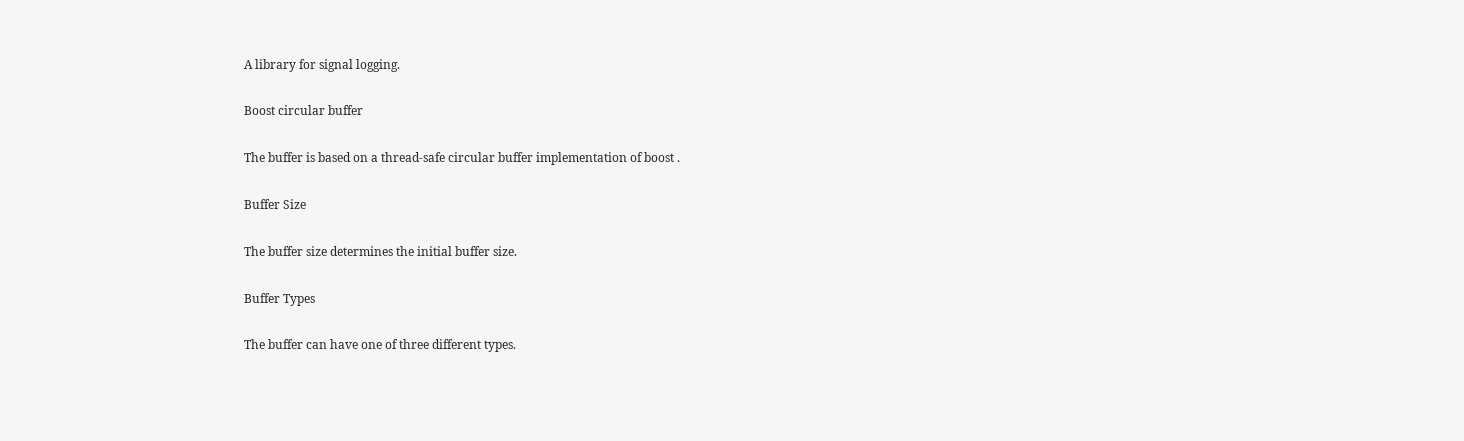A library for signal logging.

Boost circular buffer

The buffer is based on a thread-safe circular buffer implementation of boost .

Buffer Size

The buffer size determines the initial buffer size.

Buffer Types

The buffer can have one of three different types.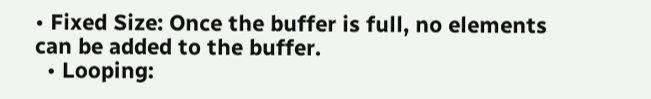• Fixed Size: Once the buffer is full, no elements can be added to the buffer.
  • Looping: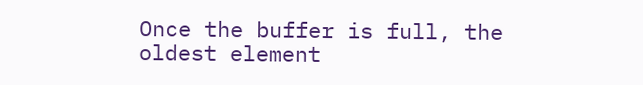Once the buffer is full, the oldest element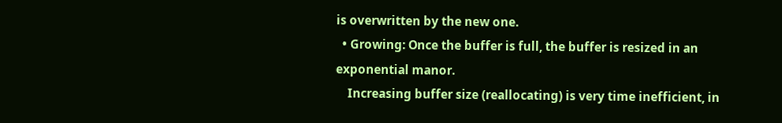is overwritten by the new one.
  • Growing: Once the buffer is full, the buffer is resized in an exponential manor.
    Increasing buffer size (reallocating) is very time inefficient, in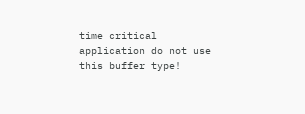time critical application do not use this buffer type!